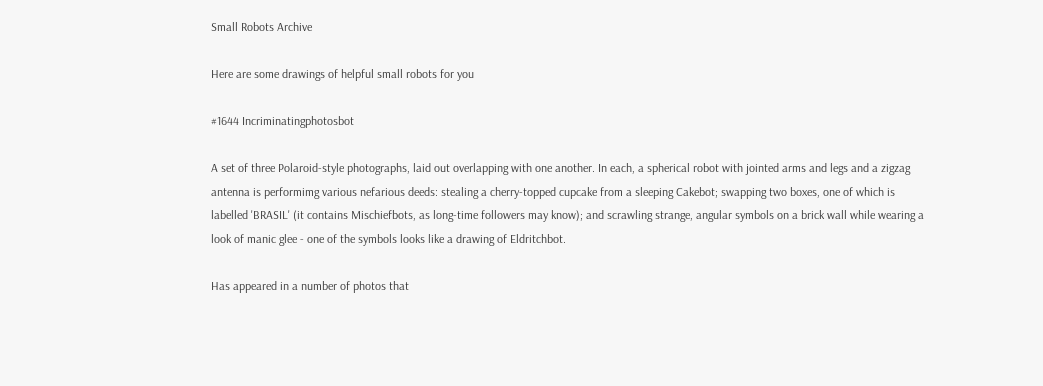Small Robots Archive

Here are some drawings of helpful small robots for you

#1644 Incriminatingphotosbot

A set of three Polaroid-style photographs, laid out overlapping with one another. In each, a spherical robot with jointed arms and legs and a zigzag antenna is performimg various nefarious deeds: stealing a cherry-topped cupcake from a sleeping Cakebot; swapping two boxes, one of which is labelled 'BRASIL' (it contains Mischiefbots, as long-time followers may know); and scrawling strange, angular symbols on a brick wall while wearing a look of manic glee - one of the symbols looks like a drawing of Eldritchbot.

Has appeared in a number of photos that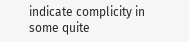indicate complicity in some quite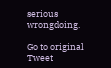serious wrongdoing.

Go to original Tweet